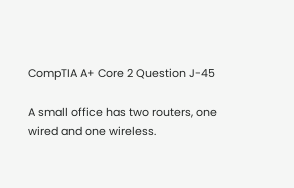CompTIA A+ Core 2 Question J-45

A small office has two routers, one wired and one wireless.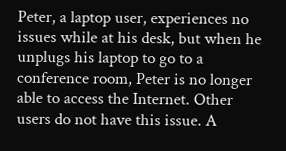Peter, a laptop user, experiences no issues while at his desk, but when he unplugs his laptop to go to a conference room, Peter is no longer able to access the Internet. Other users do not have this issue. A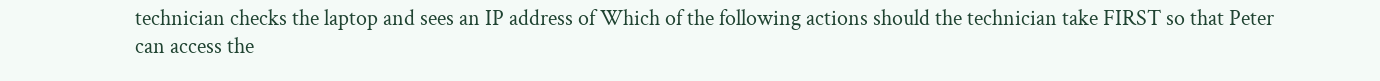technician checks the laptop and sees an IP address of Which of the following actions should the technician take FIRST so that Peter can access the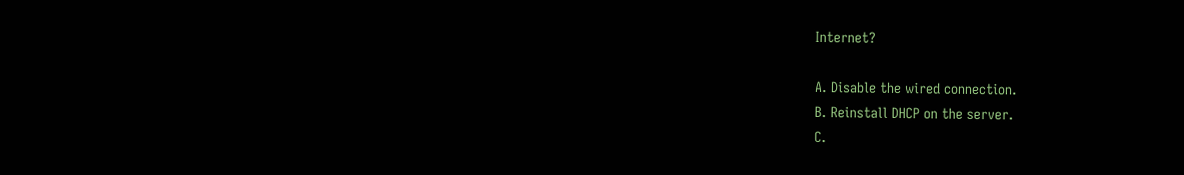Internet?

A. Disable the wired connection.
B. Reinstall DHCP on the server.
C.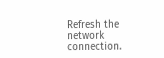Refresh the network connection.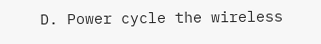D. Power cycle the wireless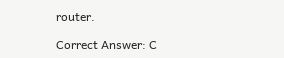router.

Correct Answer: C